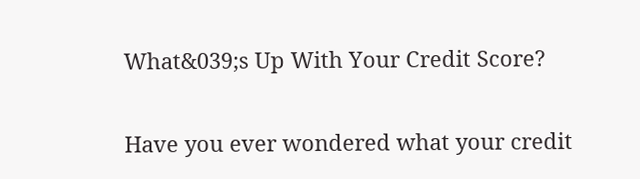What&039;s Up With Your Credit Score?

Have you ever wondered what your credit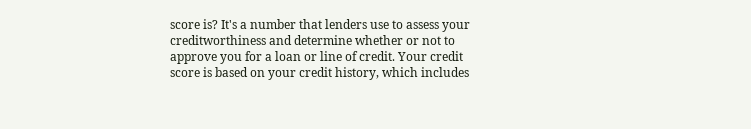score is? It's a number that lenders use to assess your creditworthiness and determine whether or not to approve you for a loan or line of credit. Your credit score is based on your credit history, which includes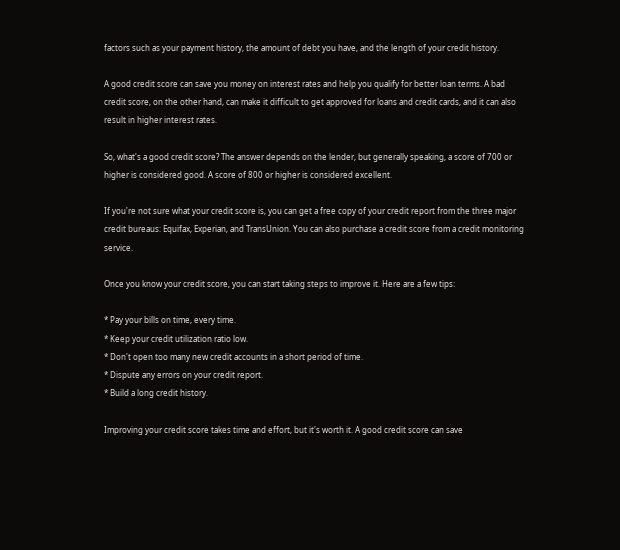factors such as your payment history, the amount of debt you have, and the length of your credit history.

A good credit score can save you money on interest rates and help you qualify for better loan terms. A bad credit score, on the other hand, can make it difficult to get approved for loans and credit cards, and it can also result in higher interest rates.

So, what's a good credit score? The answer depends on the lender, but generally speaking, a score of 700 or higher is considered good. A score of 800 or higher is considered excellent.

If you're not sure what your credit score is, you can get a free copy of your credit report from the three major credit bureaus: Equifax, Experian, and TransUnion. You can also purchase a credit score from a credit monitoring service.

Once you know your credit score, you can start taking steps to improve it. Here are a few tips:

* Pay your bills on time, every time.
* Keep your credit utilization ratio low.
* Don't open too many new credit accounts in a short period of time.
* Dispute any errors on your credit report.
* Build a long credit history.

Improving your credit score takes time and effort, but it's worth it. A good credit score can save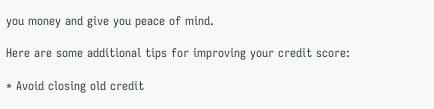you money and give you peace of mind.

Here are some additional tips for improving your credit score:

* Avoid closing old credit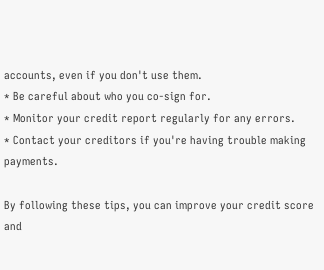accounts, even if you don't use them.
* Be careful about who you co-sign for.
* Monitor your credit report regularly for any errors.
* Contact your creditors if you're having trouble making payments.

By following these tips, you can improve your credit score and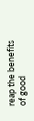reap the benefits of good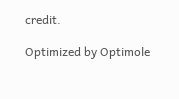credit.

Optimized by Optimole